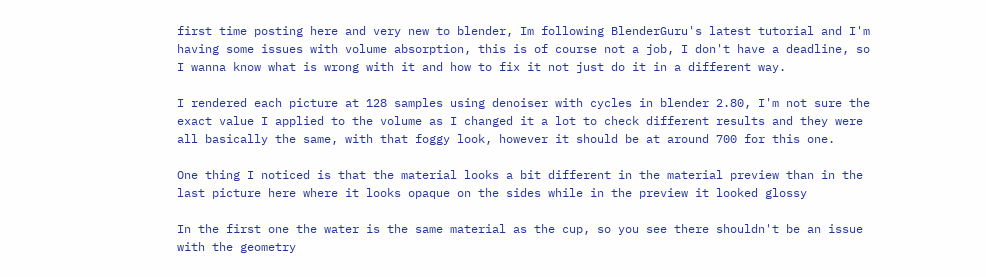first time posting here and very new to blender, Im following BlenderGuru's latest tutorial and I'm having some issues with volume absorption, this is of course not a job, I don't have a deadline, so I wanna know what is wrong with it and how to fix it not just do it in a different way.

I rendered each picture at 128 samples using denoiser with cycles in blender 2.80, I'm not sure the exact value I applied to the volume as I changed it a lot to check different results and they were all basically the same, with that foggy look, however it should be at around 700 for this one.

One thing I noticed is that the material looks a bit different in the material preview than in the last picture here where it looks opaque on the sides while in the preview it looked glossy

In the first one the water is the same material as the cup, so you see there shouldn't be an issue with the geometry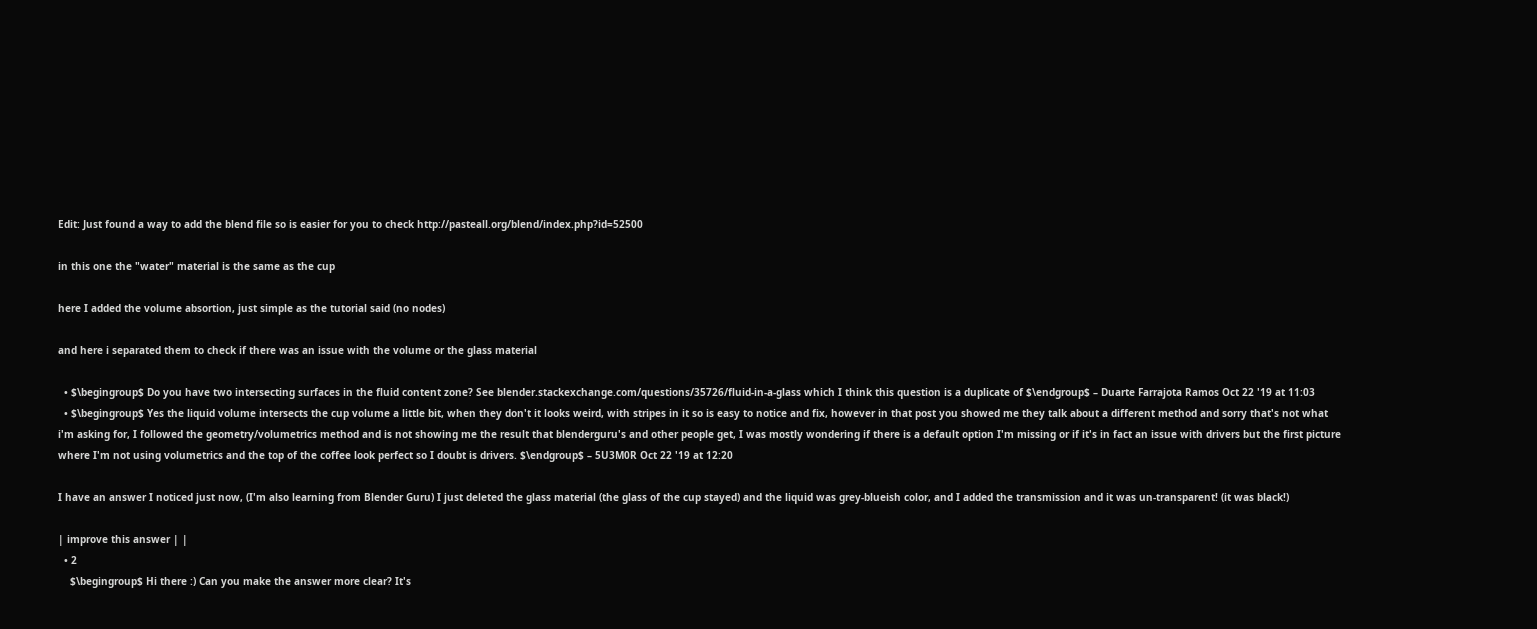Edit: Just found a way to add the blend file so is easier for you to check http://pasteall.org/blend/index.php?id=52500

in this one the "water" material is the same as the cup

here I added the volume absortion, just simple as the tutorial said (no nodes)

and here i separated them to check if there was an issue with the volume or the glass material

  • $\begingroup$ Do you have two intersecting surfaces in the fluid content zone? See blender.stackexchange.com/questions/35726/fluid-in-a-glass which I think this question is a duplicate of $\endgroup$ – Duarte Farrajota Ramos Oct 22 '19 at 11:03
  • $\begingroup$ Yes the liquid volume intersects the cup volume a little bit, when they don't it looks weird, with stripes in it so is easy to notice and fix, however in that post you showed me they talk about a different method and sorry that's not what i'm asking for, I followed the geometry/volumetrics method and is not showing me the result that blenderguru's and other people get, I was mostly wondering if there is a default option I'm missing or if it's in fact an issue with drivers but the first picture where I'm not using volumetrics and the top of the coffee look perfect so I doubt is drivers. $\endgroup$ – 5U3M0R Oct 22 '19 at 12:20

I have an answer I noticed just now, (I'm also learning from Blender Guru) I just deleted the glass material (the glass of the cup stayed) and the liquid was grey-blueish color, and I added the transmission and it was un-transparent! (it was black!)

| improve this answer | |
  • 2
    $\begingroup$ Hi there :) Can you make the answer more clear? It's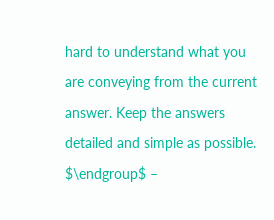hard to understand what you are conveying from the current answer. Keep the answers detailed and simple as possible. $\endgroup$ –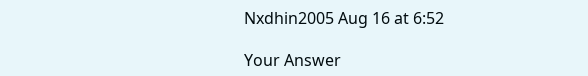Nxdhin2005 Aug 16 at 6:52

Your Answer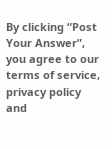By clicking “Post Your Answer”, you agree to our terms of service, privacy policy and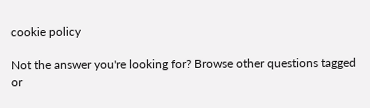cookie policy

Not the answer you're looking for? Browse other questions tagged or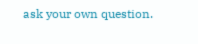ask your own question.